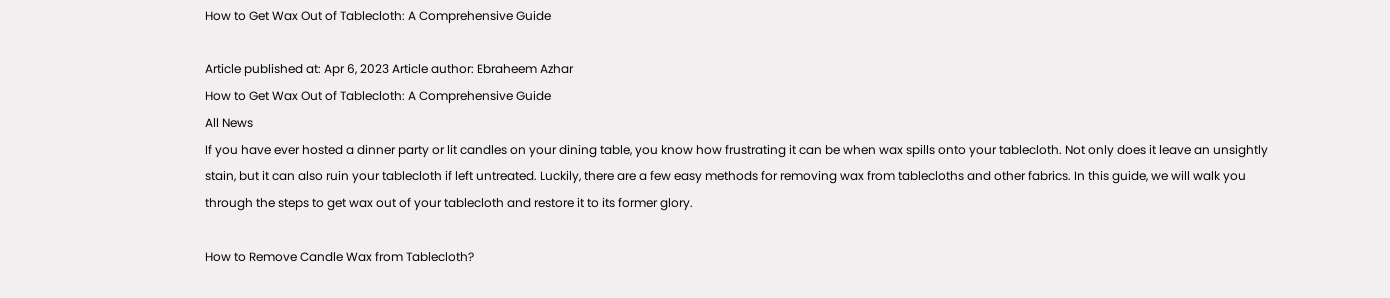How to Get Wax Out of Tablecloth: A Comprehensive Guide

Article published at: Apr 6, 2023 Article author: Ebraheem Azhar
How to Get Wax Out of Tablecloth: A Comprehensive Guide
All News
If you have ever hosted a dinner party or lit candles on your dining table, you know how frustrating it can be when wax spills onto your tablecloth. Not only does it leave an unsightly stain, but it can also ruin your tablecloth if left untreated. Luckily, there are a few easy methods for removing wax from tablecloths and other fabrics. In this guide, we will walk you through the steps to get wax out of your tablecloth and restore it to its former glory.

How to Remove Candle Wax from Tablecloth?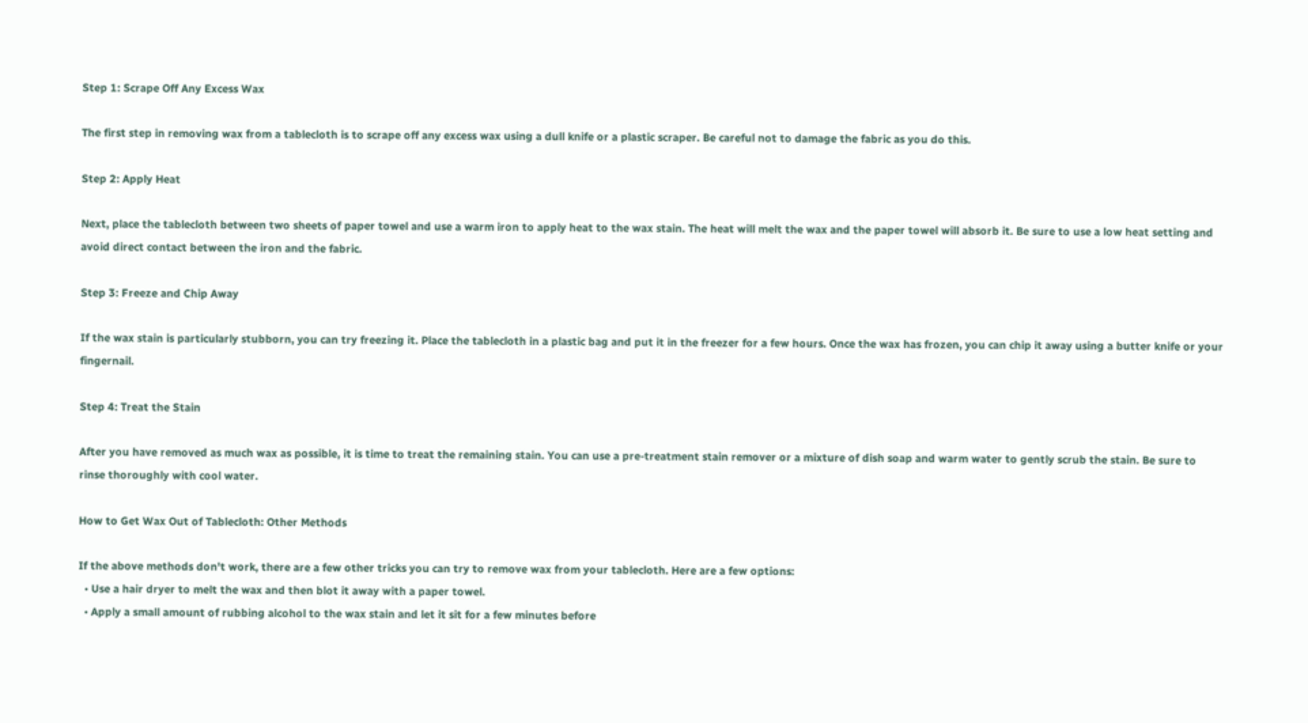Step 1: Scrape Off Any Excess Wax

The first step in removing wax from a tablecloth is to scrape off any excess wax using a dull knife or a plastic scraper. Be careful not to damage the fabric as you do this.

Step 2: Apply Heat

Next, place the tablecloth between two sheets of paper towel and use a warm iron to apply heat to the wax stain. The heat will melt the wax and the paper towel will absorb it. Be sure to use a low heat setting and avoid direct contact between the iron and the fabric.

Step 3: Freeze and Chip Away

If the wax stain is particularly stubborn, you can try freezing it. Place the tablecloth in a plastic bag and put it in the freezer for a few hours. Once the wax has frozen, you can chip it away using a butter knife or your fingernail.

Step 4: Treat the Stain

After you have removed as much wax as possible, it is time to treat the remaining stain. You can use a pre-treatment stain remover or a mixture of dish soap and warm water to gently scrub the stain. Be sure to rinse thoroughly with cool water.

How to Get Wax Out of Tablecloth: Other Methods

If the above methods don't work, there are a few other tricks you can try to remove wax from your tablecloth. Here are a few options:
  • Use a hair dryer to melt the wax and then blot it away with a paper towel.
  • Apply a small amount of rubbing alcohol to the wax stain and let it sit for a few minutes before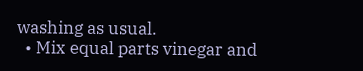washing as usual.
  • Mix equal parts vinegar and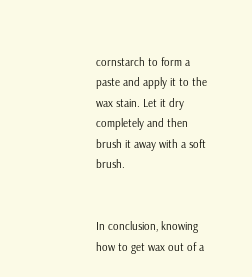cornstarch to form a paste and apply it to the wax stain. Let it dry completely and then brush it away with a soft brush.


In conclusion, knowing how to get wax out of a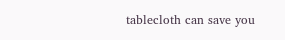tablecloth can save you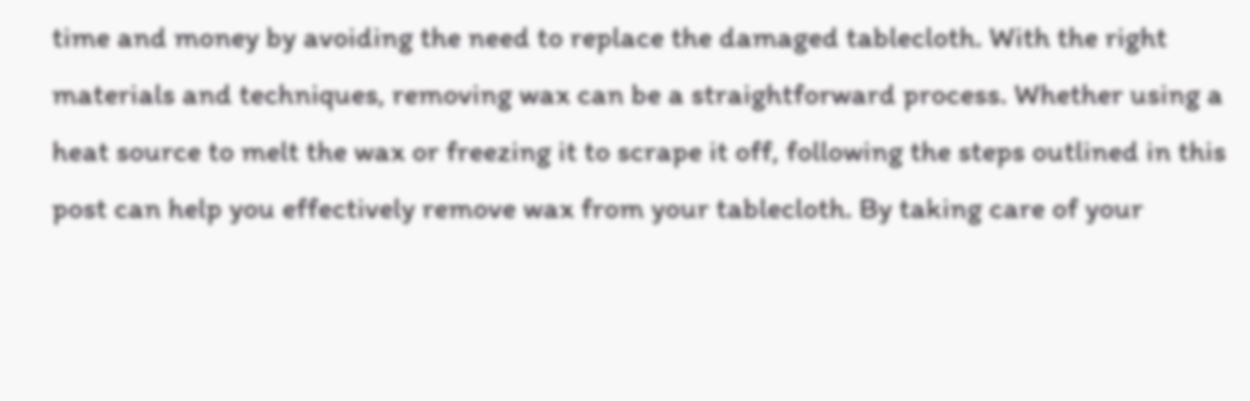time and money by avoiding the need to replace the damaged tablecloth. With the right materials and techniques, removing wax can be a straightforward process. Whether using a heat source to melt the wax or freezing it to scrape it off, following the steps outlined in this post can help you effectively remove wax from your tablecloth. By taking care of your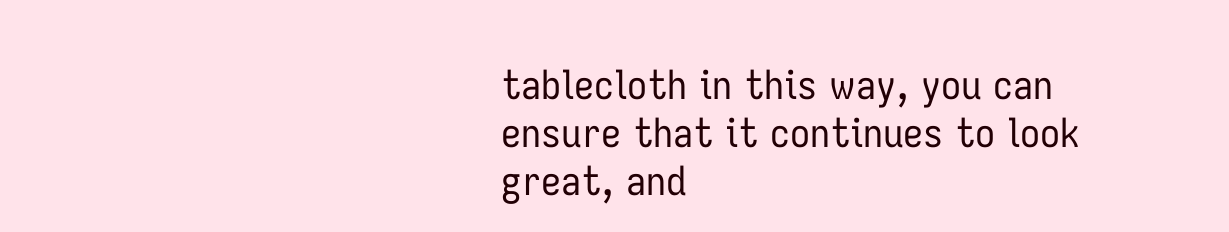tablecloth in this way, you can ensure that it continues to look great, and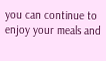you can continue to enjoy your meals and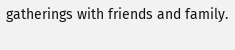gatherings with friends and family.